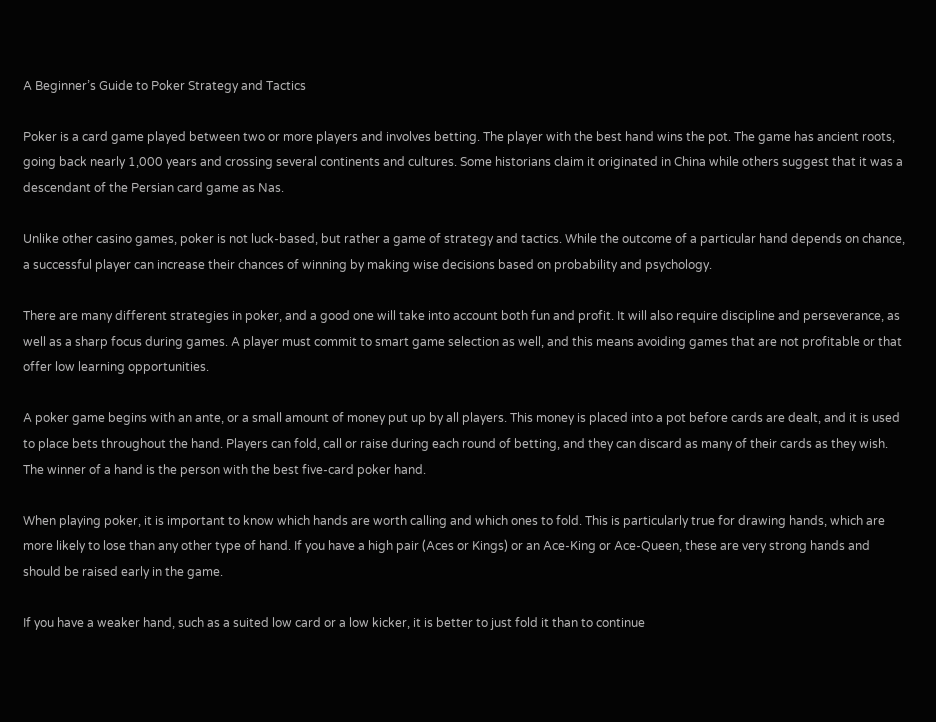A Beginner’s Guide to Poker Strategy and Tactics

Poker is a card game played between two or more players and involves betting. The player with the best hand wins the pot. The game has ancient roots, going back nearly 1,000 years and crossing several continents and cultures. Some historians claim it originated in China while others suggest that it was a descendant of the Persian card game as Nas.

Unlike other casino games, poker is not luck-based, but rather a game of strategy and tactics. While the outcome of a particular hand depends on chance, a successful player can increase their chances of winning by making wise decisions based on probability and psychology.

There are many different strategies in poker, and a good one will take into account both fun and profit. It will also require discipline and perseverance, as well as a sharp focus during games. A player must commit to smart game selection as well, and this means avoiding games that are not profitable or that offer low learning opportunities.

A poker game begins with an ante, or a small amount of money put up by all players. This money is placed into a pot before cards are dealt, and it is used to place bets throughout the hand. Players can fold, call or raise during each round of betting, and they can discard as many of their cards as they wish. The winner of a hand is the person with the best five-card poker hand.

When playing poker, it is important to know which hands are worth calling and which ones to fold. This is particularly true for drawing hands, which are more likely to lose than any other type of hand. If you have a high pair (Aces or Kings) or an Ace-King or Ace-Queen, these are very strong hands and should be raised early in the game.

If you have a weaker hand, such as a suited low card or a low kicker, it is better to just fold it than to continue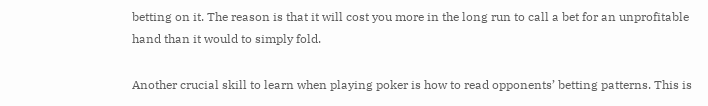betting on it. The reason is that it will cost you more in the long run to call a bet for an unprofitable hand than it would to simply fold.

Another crucial skill to learn when playing poker is how to read opponents’ betting patterns. This is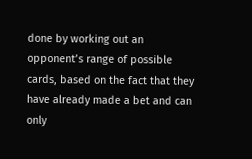done by working out an opponent’s range of possible cards, based on the fact that they have already made a bet and can only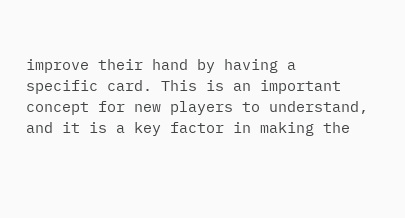improve their hand by having a specific card. This is an important concept for new players to understand, and it is a key factor in making the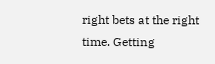right bets at the right time. Getting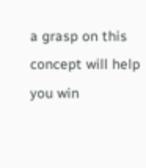a grasp on this concept will help you win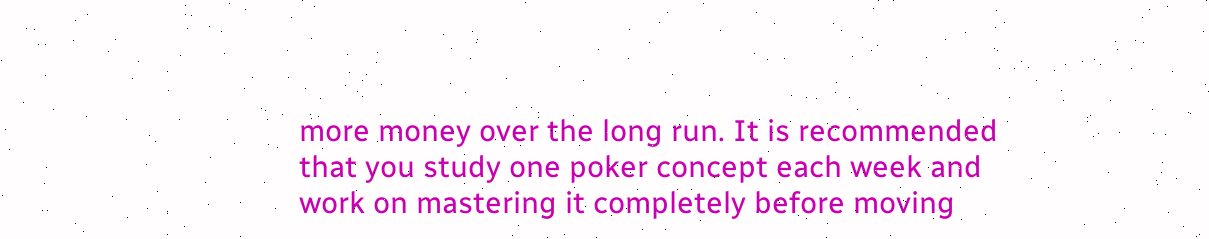more money over the long run. It is recommended that you study one poker concept each week and work on mastering it completely before moving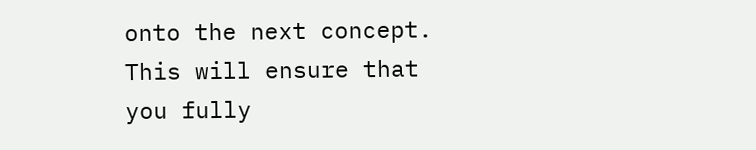onto the next concept. This will ensure that you fully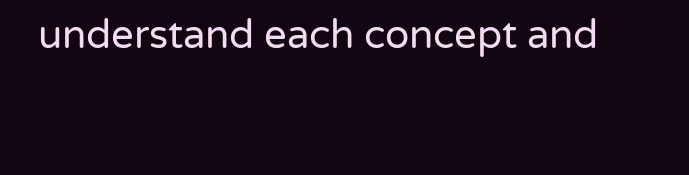understand each concept and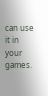can use it in your games.